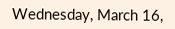Wednesday, March 16,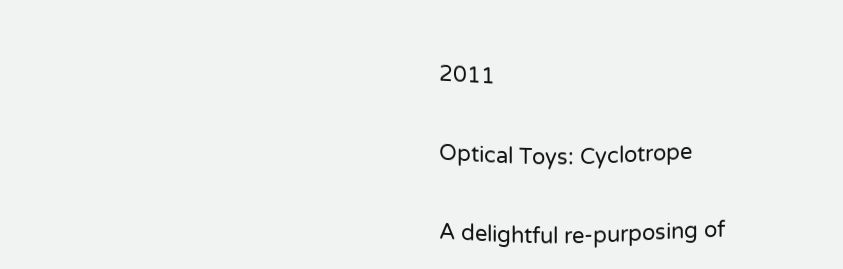2011

Optical Toys: Cyclotrope

A delightful re-purposing of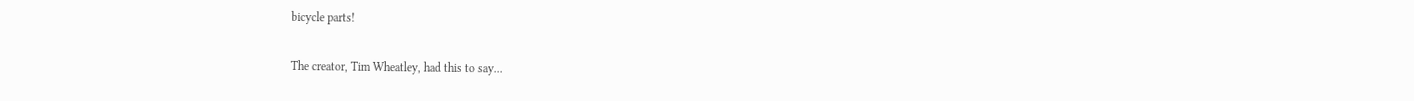bicycle parts!

The creator, Tim Wheatley, had this to say...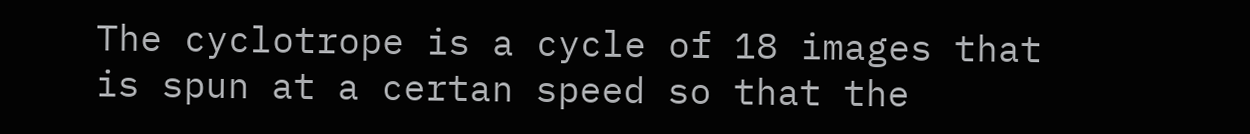The cyclotrope is a cycle of 18 images that is spun at a certan speed so that the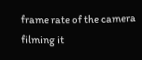frame rate of the camera filming it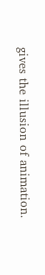gives the illusion of animation.